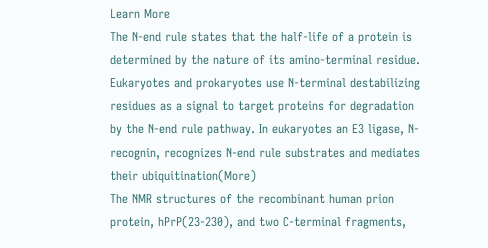Learn More
The N-end rule states that the half-life of a protein is determined by the nature of its amino-terminal residue. Eukaryotes and prokaryotes use N-terminal destabilizing residues as a signal to target proteins for degradation by the N-end rule pathway. In eukaryotes an E3 ligase, N-recognin, recognizes N-end rule substrates and mediates their ubiquitination(More)
The NMR structures of the recombinant human prion protein, hPrP(23-230), and two C-terminal fragments,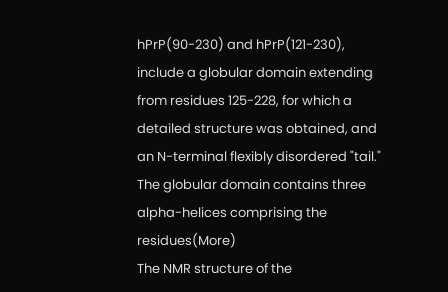hPrP(90-230) and hPrP(121-230), include a globular domain extending from residues 125-228, for which a detailed structure was obtained, and an N-terminal flexibly disordered "tail." The globular domain contains three alpha-helices comprising the residues(More)
The NMR structure of the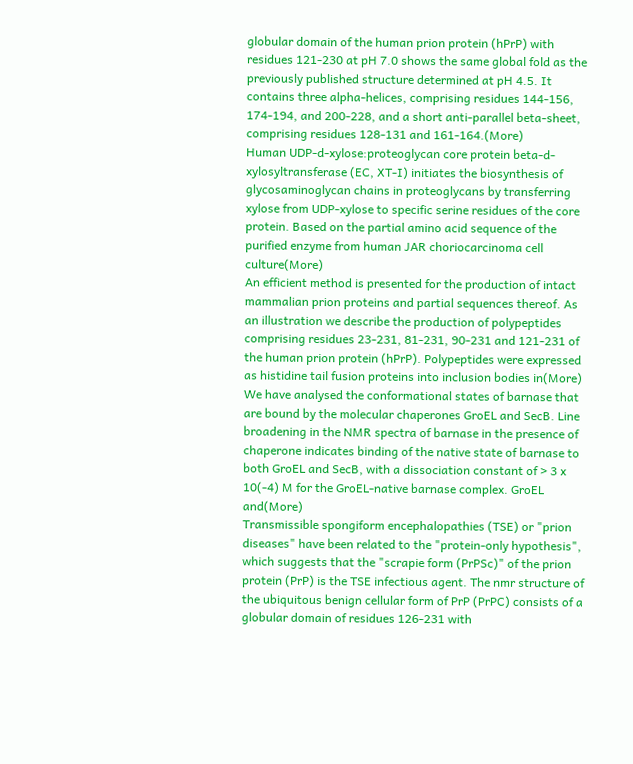globular domain of the human prion protein (hPrP) with residues 121-230 at pH 7.0 shows the same global fold as the previously published structure determined at pH 4.5. It contains three alpha-helices, comprising residues 144-156, 174-194, and 200-228, and a short anti-parallel beta-sheet, comprising residues 128-131 and 161-164.(More)
Human UDP-d-xylose:proteoglycan core protein beta-d-xylosyltransferase (EC, XT-I) initiates the biosynthesis of glycosaminoglycan chains in proteoglycans by transferring xylose from UDP-xylose to specific serine residues of the core protein. Based on the partial amino acid sequence of the purified enzyme from human JAR choriocarcinoma cell culture(More)
An efficient method is presented for the production of intact mammalian prion proteins and partial sequences thereof. As an illustration we describe the production of polypeptides comprising residues 23-231, 81-231, 90-231 and 121-231 of the human prion protein (hPrP). Polypeptides were expressed as histidine tail fusion proteins into inclusion bodies in(More)
We have analysed the conformational states of barnase that are bound by the molecular chaperones GroEL and SecB. Line broadening in the NMR spectra of barnase in the presence of chaperone indicates binding of the native state of barnase to both GroEL and SecB, with a dissociation constant of > 3 x 10(-4) M for the GroEL-native barnase complex. GroEL and(More)
Transmissible spongiform encephalopathies (TSE) or "prion diseases" have been related to the "protein-only hypothesis", which suggests that the "scrapie form (PrPSc)" of the prion protein (PrP) is the TSE infectious agent. The nmr structure of the ubiquitous benign cellular form of PrP (PrPC) consists of a globular domain of residues 126-231 with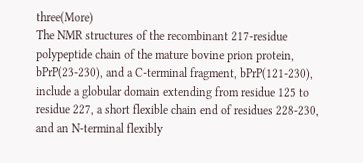three(More)
The NMR structures of the recombinant 217-residue polypeptide chain of the mature bovine prion protein, bPrP(23-230), and a C-terminal fragment, bPrP(121-230), include a globular domain extending from residue 125 to residue 227, a short flexible chain end of residues 228-230, and an N-terminal flexibly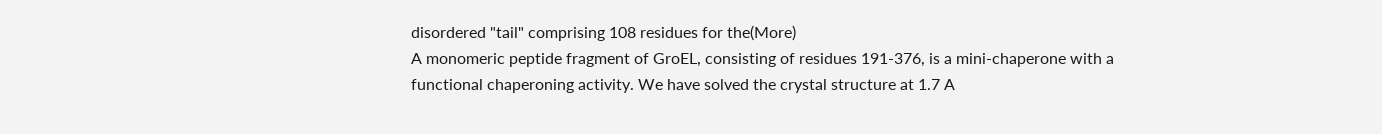disordered "tail" comprising 108 residues for the(More)
A monomeric peptide fragment of GroEL, consisting of residues 191-376, is a mini-chaperone with a functional chaperoning activity. We have solved the crystal structure at 1.7 A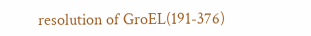resolution of GroEL(191-376)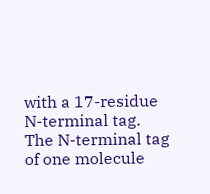with a 17-residue N-terminal tag. The N-terminal tag of one molecule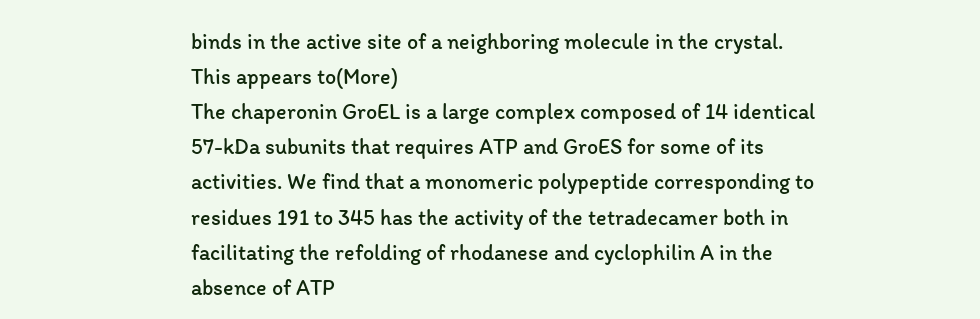binds in the active site of a neighboring molecule in the crystal. This appears to(More)
The chaperonin GroEL is a large complex composed of 14 identical 57-kDa subunits that requires ATP and GroES for some of its activities. We find that a monomeric polypeptide corresponding to residues 191 to 345 has the activity of the tetradecamer both in facilitating the refolding of rhodanese and cyclophilin A in the absence of ATP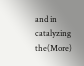and in catalyzing the(More)